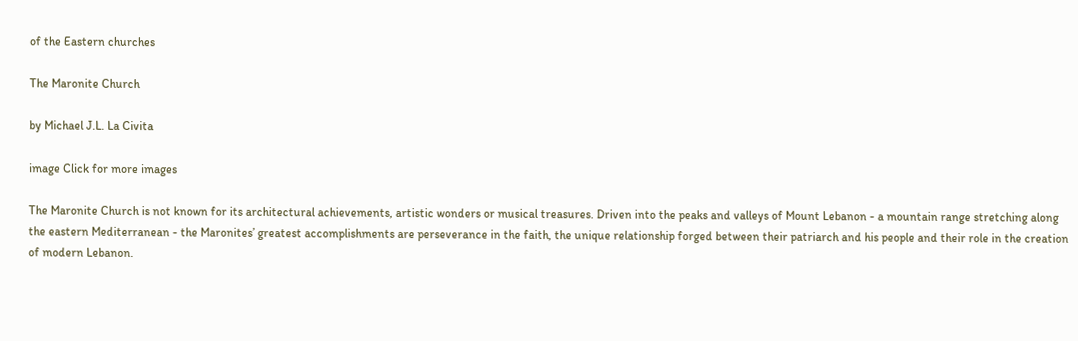of the Eastern churches

The Maronite Church

by Michael J.L. La Civita

image Click for more images

The Maronite Church is not known for its architectural achievements, artistic wonders or musical treasures. Driven into the peaks and valleys of Mount Lebanon - a mountain range stretching along the eastern Mediterranean - the Maronites’ greatest accomplishments are perseverance in the faith, the unique relationship forged between their patriarch and his people and their role in the creation of modern Lebanon.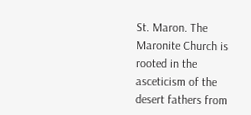St. Maron. The Maronite Church is rooted in the asceticism of the desert fathers from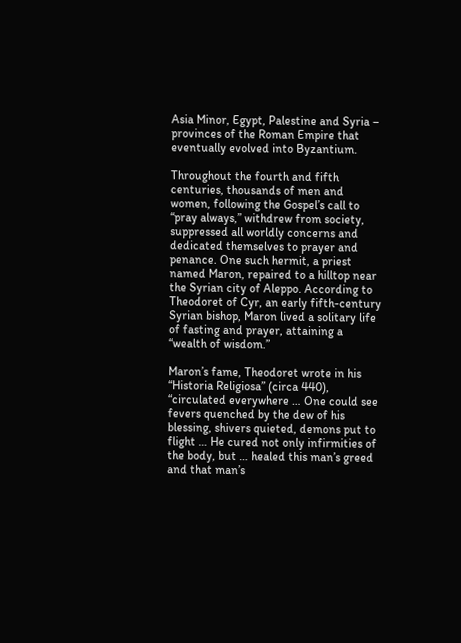Asia Minor, Egypt, Palestine and Syria – provinces of the Roman Empire that eventually evolved into Byzantium.

Throughout the fourth and fifth centuries, thousands of men and women, following the Gospel’s call to “pray always,” withdrew from society, suppressed all worldly concerns and dedicated themselves to prayer and penance. One such hermit, a priest named Maron, repaired to a hilltop near the Syrian city of Aleppo. According to Theodoret of Cyr, an early fifth-century Syrian bishop, Maron lived a solitary life of fasting and prayer, attaining a “wealth of wisdom.”

Maron’s fame, Theodoret wrote in his “Historia Religiosa” (circa 440), “circulated everywhere … One could see fevers quenched by the dew of his blessing, shivers quieted, demons put to flight … He cured not only infirmities of the body, but … healed this man’s greed and that man’s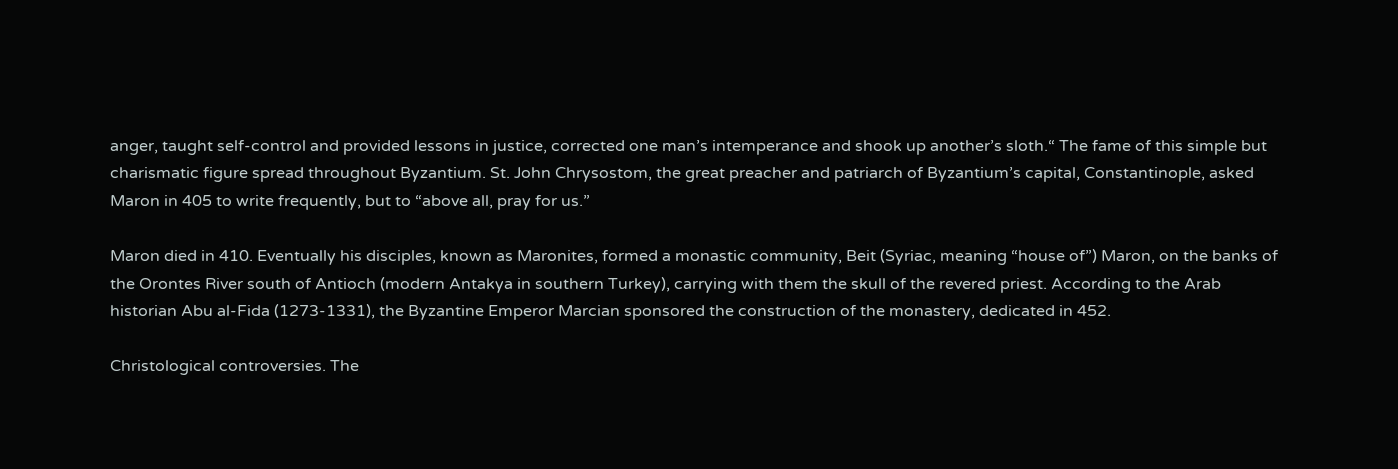anger, taught self-control and provided lessons in justice, corrected one man’s intemperance and shook up another’s sloth.“ The fame of this simple but charismatic figure spread throughout Byzantium. St. John Chrysostom, the great preacher and patriarch of Byzantium’s capital, Constantinople, asked Maron in 405 to write frequently, but to “above all, pray for us.”

Maron died in 410. Eventually his disciples, known as Maronites, formed a monastic community, Beit (Syriac, meaning “house of”) Maron, on the banks of the Orontes River south of Antioch (modern Antakya in southern Turkey), carrying with them the skull of the revered priest. According to the Arab historian Abu al-Fida (1273-1331), the Byzantine Emperor Marcian sponsored the construction of the monastery, dedicated in 452.

Christological controversies. The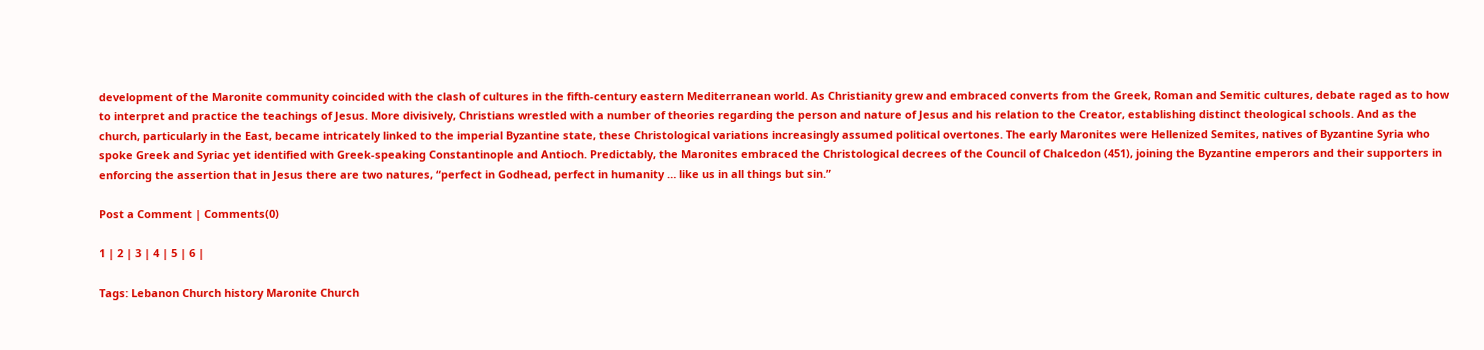development of the Maronite community coincided with the clash of cultures in the fifth-century eastern Mediterranean world. As Christianity grew and embraced converts from the Greek, Roman and Semitic cultures, debate raged as to how to interpret and practice the teachings of Jesus. More divisively, Christians wrestled with a number of theories regarding the person and nature of Jesus and his relation to the Creator, establishing distinct theological schools. And as the church, particularly in the East, became intricately linked to the imperial Byzantine state, these Christological variations increasingly assumed political overtones. The early Maronites were Hellenized Semites, natives of Byzantine Syria who spoke Greek and Syriac yet identified with Greek-speaking Constantinople and Antioch. Predictably, the Maronites embraced the Christological decrees of the Council of Chalcedon (451), joining the Byzantine emperors and their supporters in enforcing the assertion that in Jesus there are two natures, “perfect in Godhead, perfect in humanity … like us in all things but sin.”

Post a Comment | Comments(0)

1 | 2 | 3 | 4 | 5 | 6 |

Tags: Lebanon Church history Maronite Church